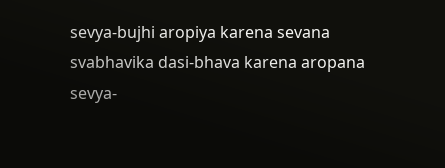sevya-bujhi aropiya karena sevana
svabhavika dasi-bhava karena aropana
sevya-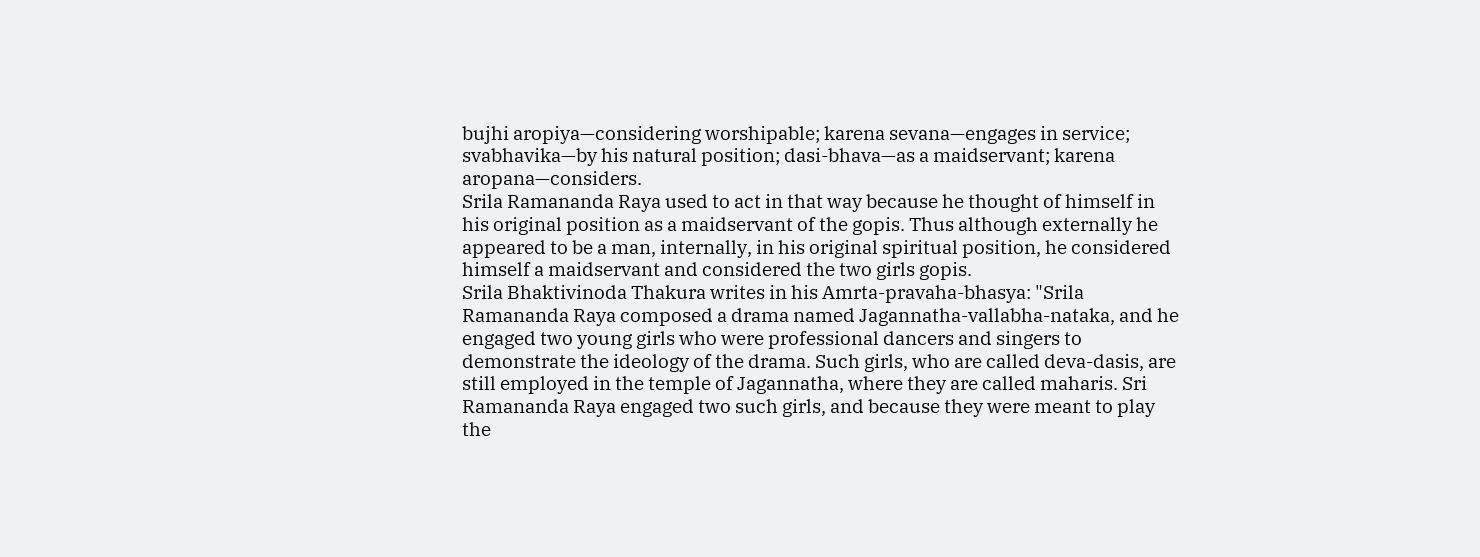bujhi aropiya—considering worshipable; karena sevana—engages in service; svabhavika—by his natural position; dasi-bhava—as a maidservant; karena aropana—considers.
Srila Ramananda Raya used to act in that way because he thought of himself in his original position as a maidservant of the gopis. Thus although externally he appeared to be a man, internally, in his original spiritual position, he considered himself a maidservant and considered the two girls gopis.
Srila Bhaktivinoda Thakura writes in his Amrta-pravaha-bhasya: "Srila Ramananda Raya composed a drama named Jagannatha-vallabha-nataka, and he engaged two young girls who were professional dancers and singers to demonstrate the ideology of the drama. Such girls, who are called deva-dasis, are still employed in the temple of Jagannatha, where they are called maharis. Sri Ramananda Raya engaged two such girls, and because they were meant to play the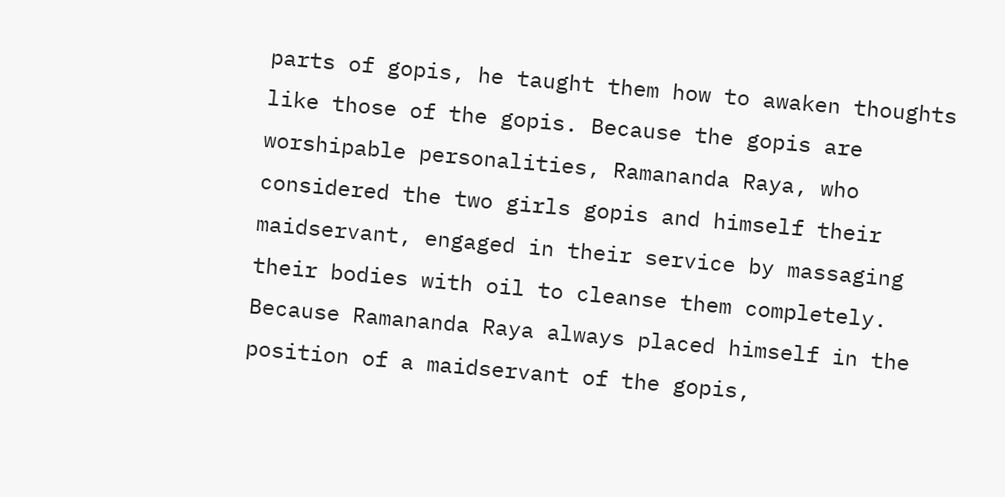parts of gopis, he taught them how to awaken thoughts like those of the gopis. Because the gopis are worshipable personalities, Ramananda Raya, who considered the two girls gopis and himself their maidservant, engaged in their service by massaging their bodies with oil to cleanse them completely. Because Ramananda Raya always placed himself in the position of a maidservant of the gopis,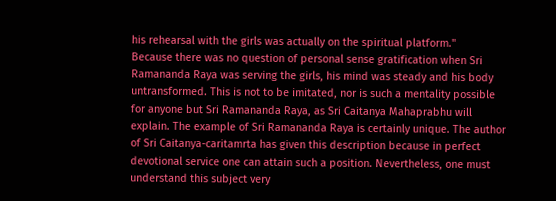his rehearsal with the girls was actually on the spiritual platform."
Because there was no question of personal sense gratification when Sri Ramananda Raya was serving the girls, his mind was steady and his body untransformed. This is not to be imitated, nor is such a mentality possible for anyone but Sri Ramananda Raya, as Sri Caitanya Mahaprabhu will explain. The example of Sri Ramananda Raya is certainly unique. The author of Sri Caitanya-caritamrta has given this description because in perfect devotional service one can attain such a position. Nevertheless, one must understand this subject very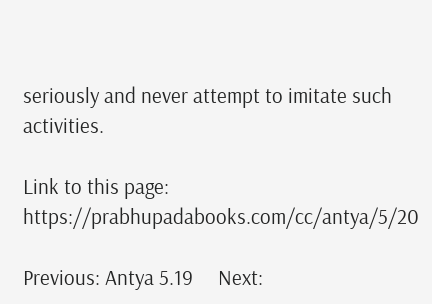seriously and never attempt to imitate such activities.

Link to this page: https://prabhupadabooks.com/cc/antya/5/20

Previous: Antya 5.19     Next: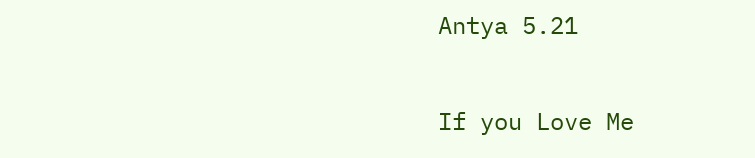Antya 5.21

If you Love Me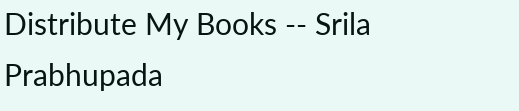Distribute My Books -- Srila Prabhupada